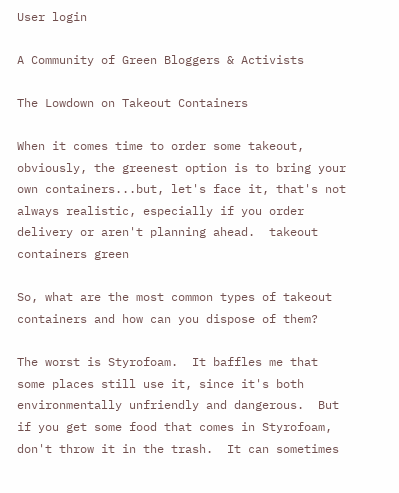User login

A Community of Green Bloggers & Activists

The Lowdown on Takeout Containers

When it comes time to order some takeout, obviously, the greenest option is to bring your own containers...but, let's face it, that's not always realistic, especially if you order delivery or aren't planning ahead.  takeout containers green

So, what are the most common types of takeout containers and how can you dispose of them?

The worst is Styrofoam.  It baffles me that some places still use it, since it's both environmentally unfriendly and dangerous.  But if you get some food that comes in Styrofoam, don't throw it in the trash.  It can sometimes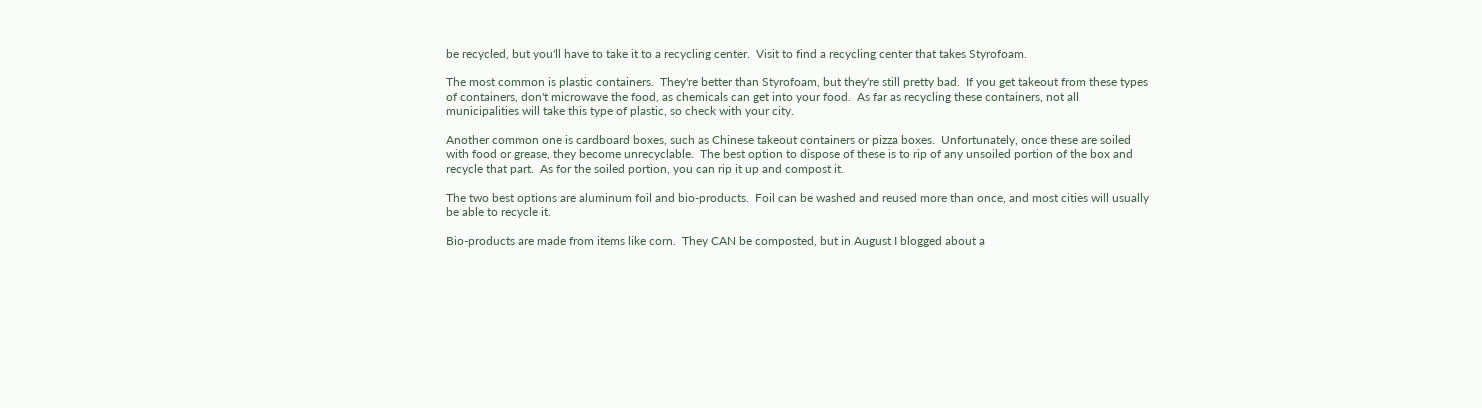be recycled, but you'll have to take it to a recycling center.  Visit to find a recycling center that takes Styrofoam.

The most common is plastic containers.  They're better than Styrofoam, but they're still pretty bad.  If you get takeout from these types of containers, don't microwave the food, as chemicals can get into your food.  As far as recycling these containers, not all municipalities will take this type of plastic, so check with your city.

Another common one is cardboard boxes, such as Chinese takeout containers or pizza boxes.  Unfortunately, once these are soiled with food or grease, they become unrecyclable.  The best option to dispose of these is to rip of any unsoiled portion of the box and recycle that part.  As for the soiled portion, you can rip it up and compost it.

The two best options are aluminum foil and bio-products.  Foil can be washed and reused more than once, and most cities will usually be able to recycle it.

Bio-products are made from items like corn.  They CAN be composted, but in August I blogged about a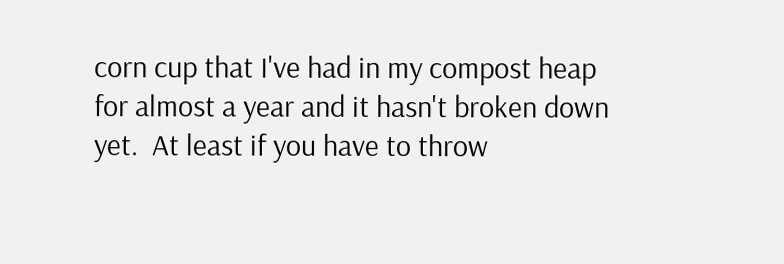corn cup that I've had in my compost heap for almost a year and it hasn't broken down yet.  At least if you have to throw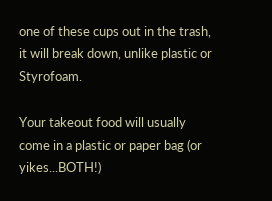one of these cups out in the trash, it will break down, unlike plastic or Styrofoam.

Your takeout food will usually come in a plastic or paper bag (or yikes...BOTH!)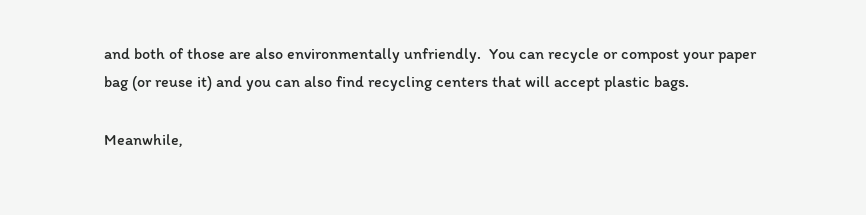and both of those are also environmentally unfriendly.  You can recycle or compost your paper bag (or reuse it) and you can also find recycling centers that will accept plastic bags.

Meanwhile,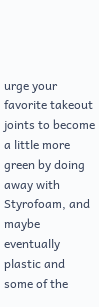urge your favorite takeout joints to become a little more green by doing away with Styrofoam, and maybe eventually plastic and some of the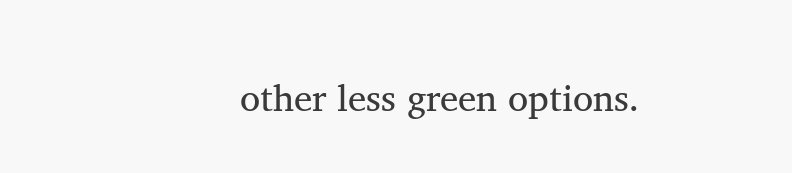other less green options.